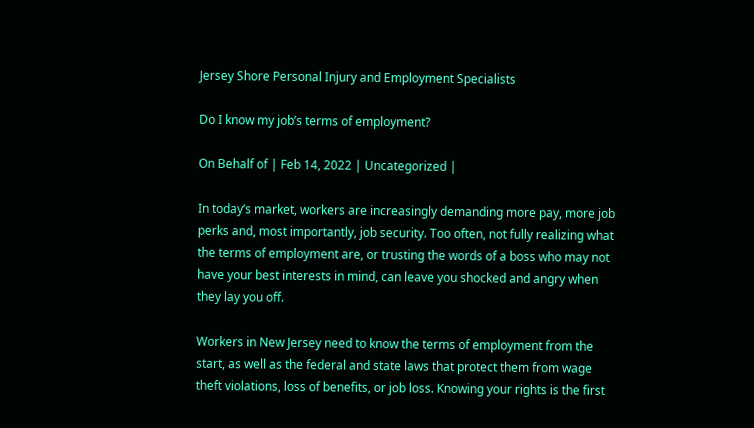Jersey Shore Personal Injury and Employment Specialists

Do I know my job’s terms of employment?

On Behalf of | Feb 14, 2022 | Uncategorized |

In today’s market, workers are increasingly demanding more pay, more job perks and, most importantly, job security. Too often, not fully realizing what the terms of employment are, or trusting the words of a boss who may not have your best interests in mind, can leave you shocked and angry when they lay you off.

Workers in New Jersey need to know the terms of employment from the start, as well as the federal and state laws that protect them from wage theft violations, loss of benefits, or job loss. Knowing your rights is the first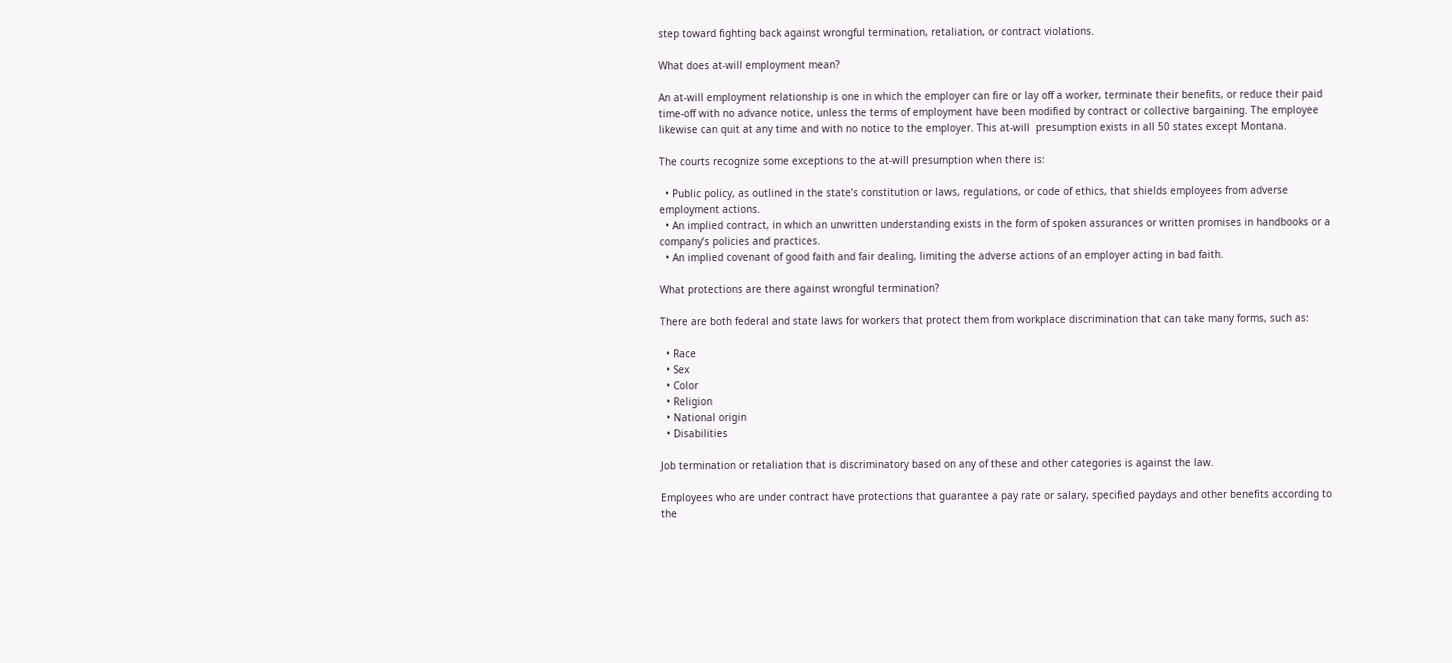step toward fighting back against wrongful termination, retaliation, or contract violations.

What does at-will employment mean?

An at-will employment relationship is one in which the employer can fire or lay off a worker, terminate their benefits, or reduce their paid time-off with no advance notice, unless the terms of employment have been modified by contract or collective bargaining. The employee likewise can quit at any time and with no notice to the employer. This at-will  presumption exists in all 50 states except Montana.

The courts recognize some exceptions to the at-will presumption when there is:

  • Public policy, as outlined in the state’s constitution or laws, regulations, or code of ethics, that shields employees from adverse employment actions.
  • An implied contract, in which an unwritten understanding exists in the form of spoken assurances or written promises in handbooks or a company’s policies and practices.
  • An implied covenant of good faith and fair dealing, limiting the adverse actions of an employer acting in bad faith.

What protections are there against wrongful termination?

There are both federal and state laws for workers that protect them from workplace discrimination that can take many forms, such as:

  • Race
  • Sex
  • Color
  • Religion
  • National origin
  • Disabilities

Job termination or retaliation that is discriminatory based on any of these and other categories is against the law.

Employees who are under contract have protections that guarantee a pay rate or salary, specified paydays and other benefits according to the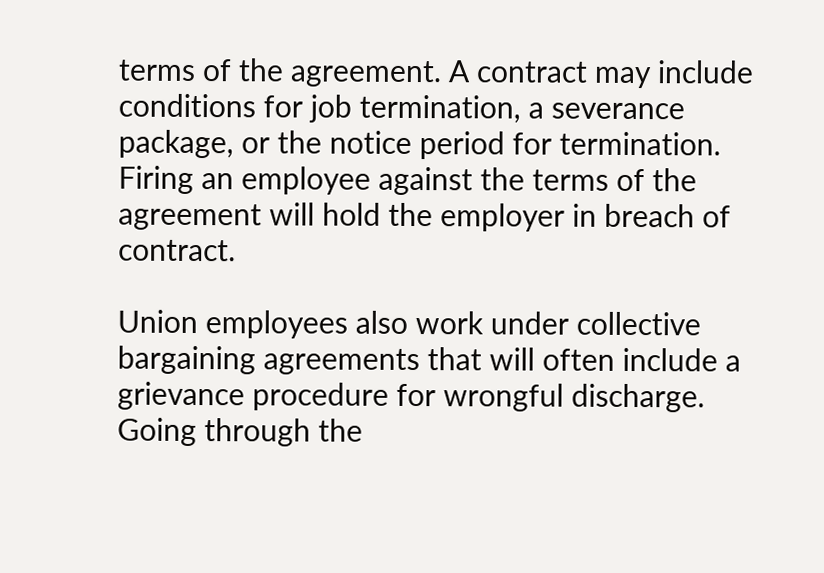terms of the agreement. A contract may include conditions for job termination, a severance package, or the notice period for termination. Firing an employee against the terms of the agreement will hold the employer in breach of contract.

Union employees also work under collective bargaining agreements that will often include a grievance procedure for wrongful discharge. Going through the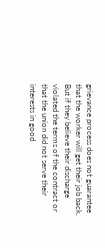grievance process does not guarantee that the worker will get their job back. But if they believe their discharge violated the terms of the contract or that the union did not serve their interests in good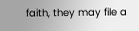faith, they may file a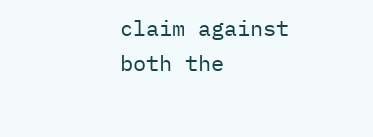claim against both the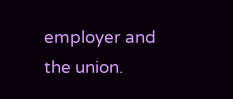employer and the union.